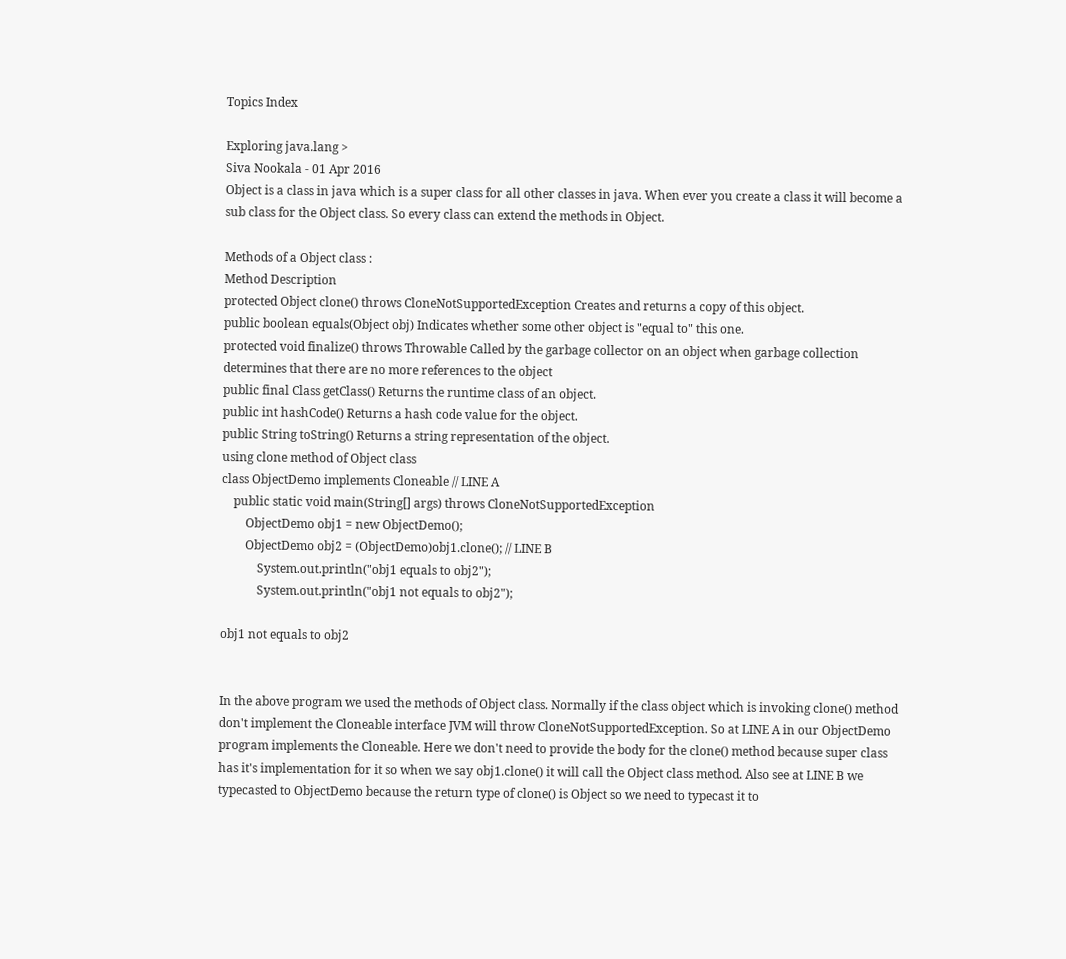Topics Index

Exploring java.lang >
Siva Nookala - 01 Apr 2016
Object is a class in java which is a super class for all other classes in java. When ever you create a class it will become a sub class for the Object class. So every class can extend the methods in Object.

Methods of a Object class :
Method Description
protected Object clone() throws CloneNotSupportedException Creates and returns a copy of this object.
public boolean equals(Object obj) Indicates whether some other object is "equal to" this one.
protected void finalize() throws Throwable Called by the garbage collector on an object when garbage collection determines that there are no more references to the object
public final Class getClass() Returns the runtime class of an object.
public int hashCode() Returns a hash code value for the object.
public String toString() Returns a string representation of the object.
using clone method of Object class
class ObjectDemo implements Cloneable // LINE A
    public static void main(String[] args) throws CloneNotSupportedException
        ObjectDemo obj1 = new ObjectDemo();
        ObjectDemo obj2 = (ObjectDemo)obj1.clone(); // LINE B
            System.out.println("obj1 equals to obj2");
            System.out.println("obj1 not equals to obj2");

obj1 not equals to obj2


In the above program we used the methods of Object class. Normally if the class object which is invoking clone() method don't implement the Cloneable interface JVM will throw CloneNotSupportedException. So at LINE A in our ObjectDemo program implements the Cloneable. Here we don't need to provide the body for the clone() method because super class has it's implementation for it so when we say obj1.clone() it will call the Object class method. Also see at LINE B we typecasted to ObjectDemo because the return type of clone() is Object so we need to typecast it to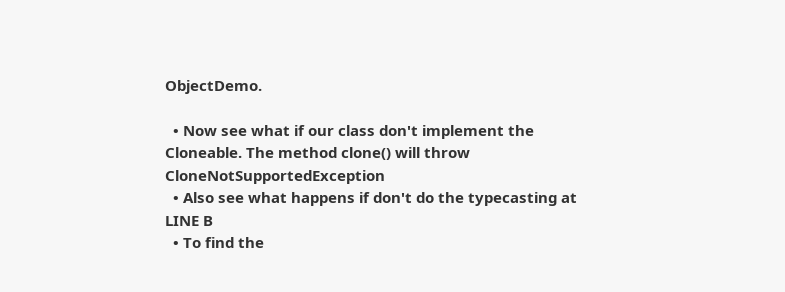ObjectDemo.

  • Now see what if our class don't implement the Cloneable. The method clone() will throw CloneNotSupportedException
  • Also see what happens if don't do the typecasting at LINE B
  • To find the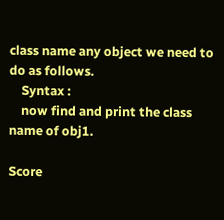class name any object we need to do as follows.
    Syntax :
    now find and print the class name of obj1.

Score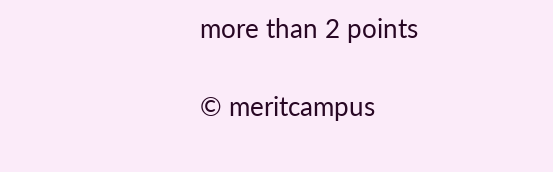more than 2 points

© meritcampus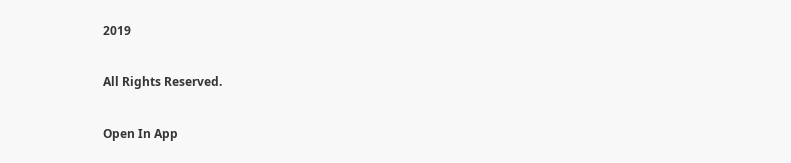2019

All Rights Reserved.

Open In App